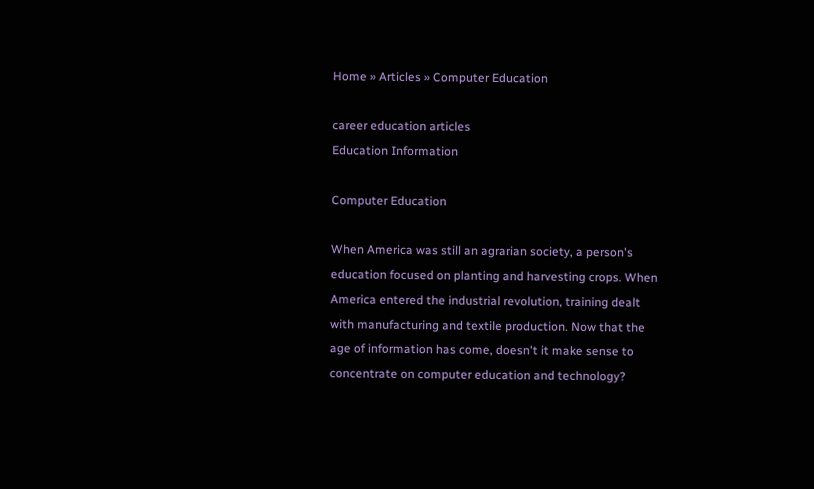Home » Articles » Computer Education

career education articles
Education Information

Computer Education

When America was still an agrarian society, a person's education focused on planting and harvesting crops. When America entered the industrial revolution, training dealt with manufacturing and textile production. Now that the age of information has come, doesn't it make sense to concentrate on computer education and technology?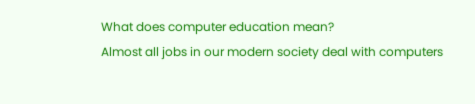What does computer education mean?
Almost all jobs in our modern society deal with computers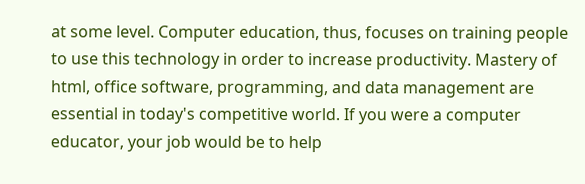at some level. Computer education, thus, focuses on training people to use this technology in order to increase productivity. Mastery of html, office software, programming, and data management are essential in today's competitive world. If you were a computer educator, your job would be to help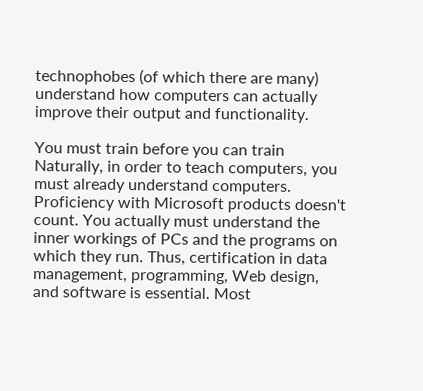technophobes (of which there are many) understand how computers can actually improve their output and functionality.

You must train before you can train
Naturally, in order to teach computers, you must already understand computers. Proficiency with Microsoft products doesn't count. You actually must understand the inner workings of PCs and the programs on which they run. Thus, certification in data management, programming, Web design, and software is essential. Most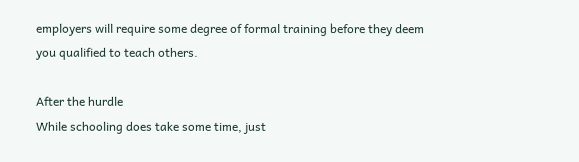employers will require some degree of formal training before they deem you qualified to teach others.

After the hurdle
While schooling does take some time, just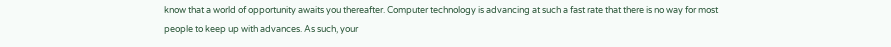know that a world of opportunity awaits you thereafter. Computer technology is advancing at such a fast rate that there is no way for most people to keep up with advances. As such, your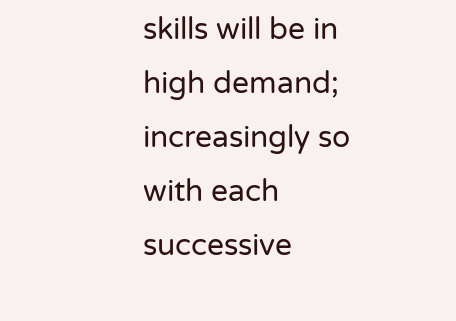skills will be in high demand; increasingly so with each successive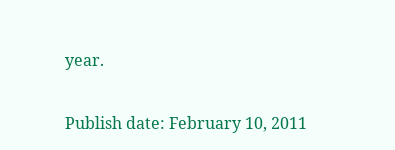year.

Publish date: February 10, 2011